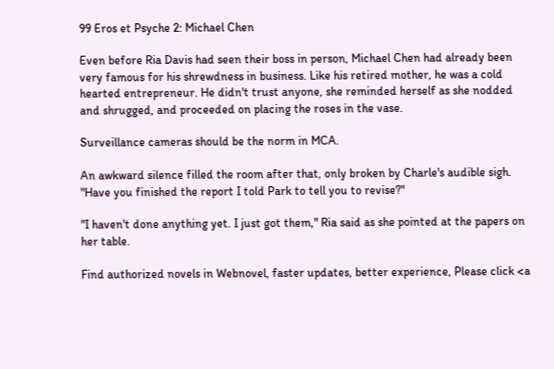99 Eros et Psyche 2: Michael Chen

Even before Ria Davis had seen their boss in person, Michael Chen had already been very famous for his shrewdness in business. Like his retired mother, he was a cold hearted entrepreneur. He didn't trust anyone, she reminded herself as she nodded and shrugged, and proceeded on placing the roses in the vase.

Surveillance cameras should be the norm in MCA.

An awkward silence filled the room after that, only broken by Charle's audible sigh. "Have you finished the report I told Park to tell you to revise?"

"I haven't done anything yet. I just got them," Ria said as she pointed at the papers on her table.

Find authorized novels in Webnovel, faster updates, better experience, Please click <a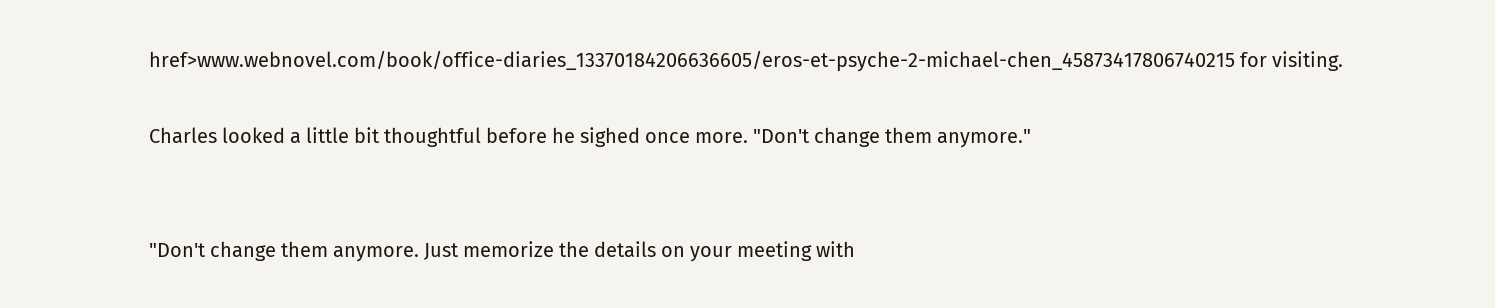href>www.webnovel.com/book/office-diaries_13370184206636605/eros-et-psyche-2-michael-chen_45873417806740215 for visiting.

Charles looked a little bit thoughtful before he sighed once more. "Don't change them anymore."


"Don't change them anymore. Just memorize the details on your meeting with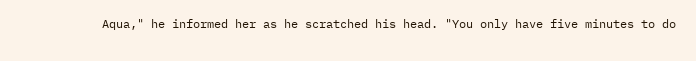Aqua," he informed her as he scratched his head. "You only have five minutes to do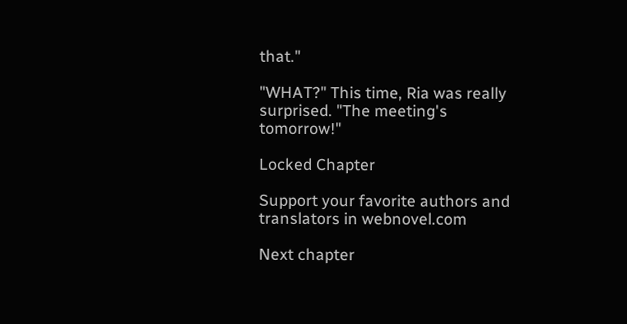that."

"WHAT?" This time, Ria was really surprised. "The meeting's tomorrow!"

Locked Chapter

Support your favorite authors and translators in webnovel.com

Next chapter